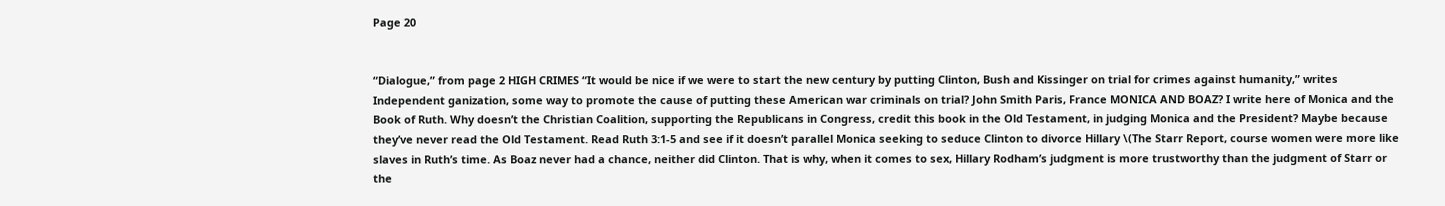Page 20


“Dialogue,” from page 2 HIGH CRIMES “It would be nice if we were to start the new century by putting Clinton, Bush and Kissinger on trial for crimes against humanity,” writes Independent ganization, some way to promote the cause of putting these American war criminals on trial? John Smith Paris, France MONICA AND BOAZ? I write here of Monica and the Book of Ruth. Why doesn’t the Christian Coalition, supporting the Republicans in Congress, credit this book in the Old Testament, in judging Monica and the President? Maybe because they’ve never read the Old Testament. Read Ruth 3:1-5 and see if it doesn’t parallel Monica seeking to seduce Clinton to divorce Hillary \(The Starr Report, course women were more like slaves in Ruth’s time. As Boaz never had a chance, neither did Clinton. That is why, when it comes to sex, Hillary Rodham’s judgment is more trustworthy than the judgment of Starr or the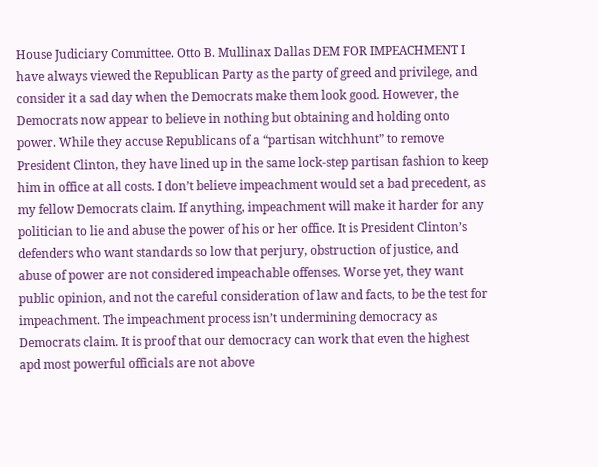House Judiciary Committee. Otto B. Mullinax Dallas DEM FOR IMPEACHMENT I have always viewed the Republican Party as the party of greed and privilege, and consider it a sad day when the Democrats make them look good. However, the Democrats now appear to believe in nothing but obtaining and holding onto power. While they accuse Republicans of a “partisan witchhunt” to remove President Clinton, they have lined up in the same lock-step partisan fashion to keep him in office at all costs. I don’t believe impeachment would set a bad precedent, as my fellow Democrats claim. If anything, impeachment will make it harder for any politician to lie and abuse the power of his or her office. It is President Clinton’s defenders who want standards so low that perjury, obstruction of justice, and abuse of power are not considered impeachable offenses. Worse yet, they want public opinion, and not the careful consideration of law and facts, to be the test for impeachment. The impeachment process isn’t undermining democracy as Democrats claim. It is proof that our democracy can work that even the highest apd most powerful officials are not above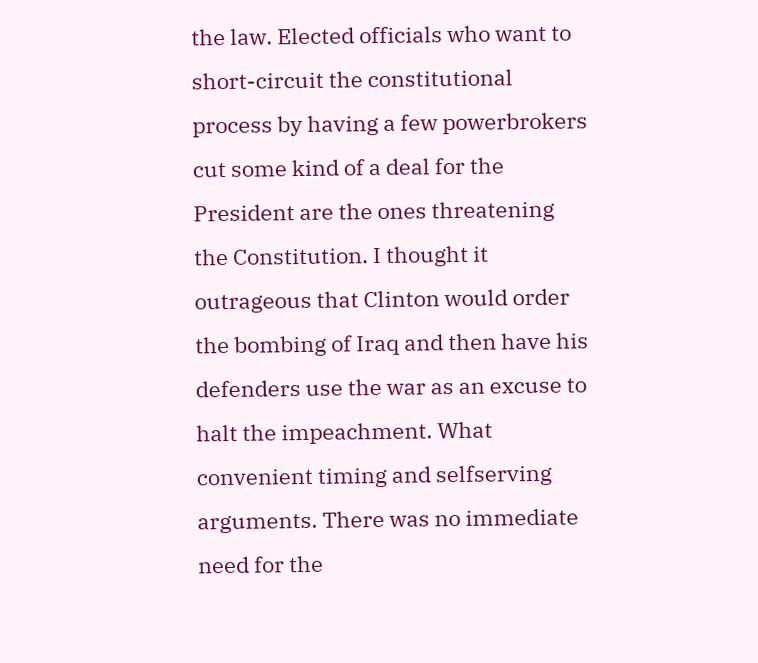the law. Elected officials who want to short-circuit the constitutional process by having a few powerbrokers cut some kind of a deal for the President are the ones threatening the Constitution. I thought it outrageous that Clinton would order the bombing of Iraq and then have his defenders use the war as an excuse to halt the impeachment. What convenient timing and selfserving arguments. There was no immediate need for the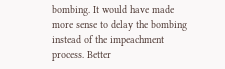bombing. It would have made more sense to delay the bombing instead of the impeachment process. Better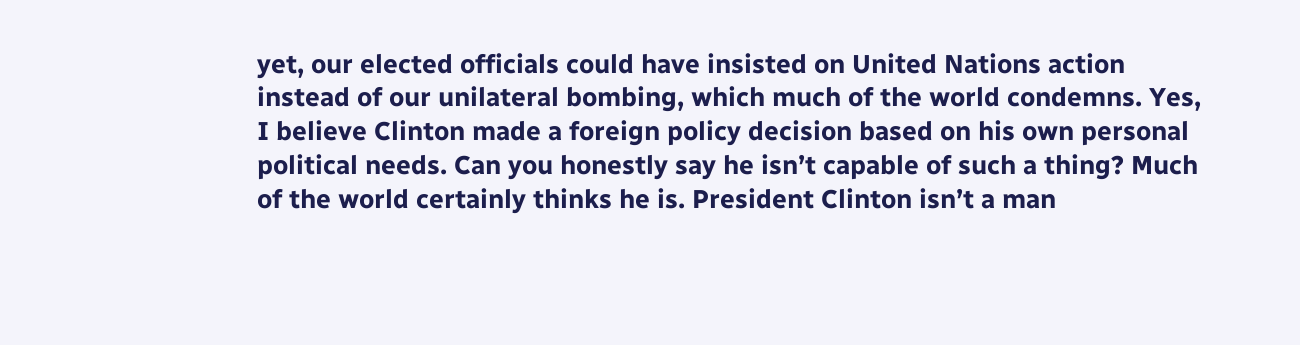yet, our elected officials could have insisted on United Nations action instead of our unilateral bombing, which much of the world condemns. Yes, I believe Clinton made a foreign policy decision based on his own personal political needs. Can you honestly say he isn’t capable of such a thing? Much of the world certainly thinks he is. President Clinton isn’t a man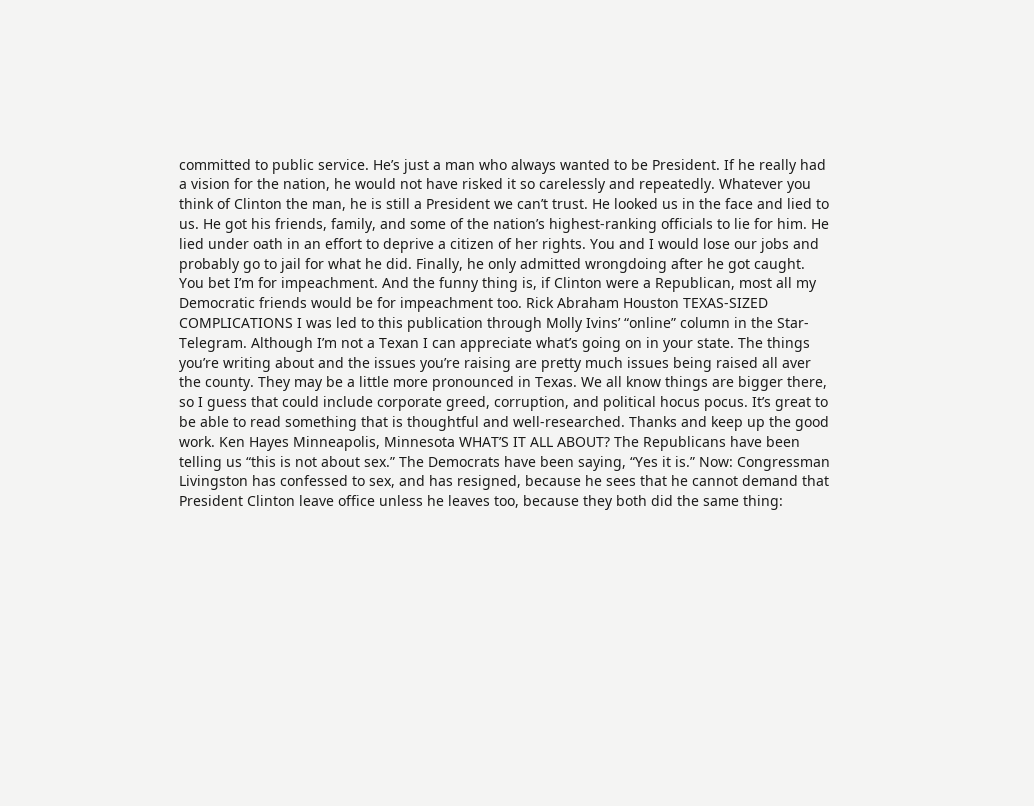committed to public service. He’s just a man who always wanted to be President. If he really had a vision for the nation, he would not have risked it so carelessly and repeatedly. Whatever you think of Clinton the man, he is still a President we can’t trust. He looked us in the face and lied to us. He got his friends, family, and some of the nation’s highest-ranking officials to lie for him. He lied under oath in an effort to deprive a citizen of her rights. You and I would lose our jobs and probably go to jail for what he did. Finally, he only admitted wrongdoing after he got caught. You bet I’m for impeachment. And the funny thing is, if Clinton were a Republican, most all my Democratic friends would be for impeachment too. Rick Abraham Houston TEXAS-SIZED COMPLICATIONS I was led to this publication through Molly Ivins’ “online” column in the Star-Telegram. Although I’m not a Texan I can appreciate what’s going on in your state. The things you’re writing about and the issues you’re raising are pretty much issues being raised all aver the county. They may be a little more pronounced in Texas. We all know things are bigger there, so I guess that could include corporate greed, corruption, and political hocus pocus. It’s great to be able to read something that is thoughtful and well-researched. Thanks and keep up the good work. Ken Hayes Minneapolis, Minnesota WHAT’S IT ALL ABOUT? The Republicans have been telling us “this is not about sex.” The Democrats have been saying, “Yes it is.” Now: Congressman Livingston has confessed to sex, and has resigned, because he sees that he cannot demand that President Clinton leave office unless he leaves too, because they both did the same thing: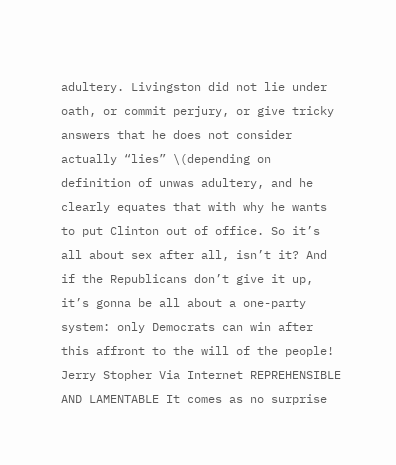adultery. Livingston did not lie under oath, or commit perjury, or give tricky answers that he does not consider actually “lies” \(depending on definition of unwas adultery, and he clearly equates that with why he wants to put Clinton out of office. So it’s all about sex after all, isn’t it? And if the Republicans don’t give it up, it’s gonna be all about a one-party system: only Democrats can win after this affront to the will of the people! Jerry Stopher Via Internet REPREHENSIBLE AND LAMENTABLE It comes as no surprise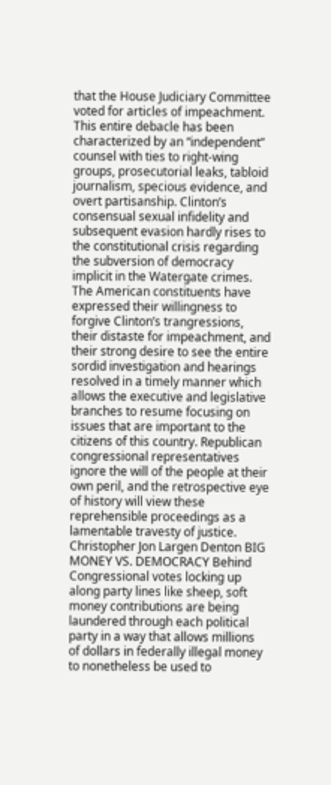that the House Judiciary Committee voted for articles of impeachment. This entire debacle has been characterized by an “independent” counsel with ties to right-wing groups, prosecutorial leaks, tabloid journalism, specious evidence, and overt partisanship. Clinton’s consensual sexual infidelity and subsequent evasion hardly rises to the constitutional crisis regarding the subversion of democracy implicit in the Watergate crimes. The American constituents have expressed their willingness to forgive Clinton’s trangressions, their distaste for impeachment, and their strong desire to see the entire sordid investigation and hearings resolved in a timely manner which allows the executive and legislative branches to resume focusing on issues that are important to the citizens of this country. Republican congressional representatives ignore the will of the people at their own peril, and the retrospective eye of history will view these reprehensible proceedings as a lamentable travesty of justice. Christopher Jon Largen Denton BIG MONEY VS. DEMOCRACY Behind Congressional votes locking up along party lines like sheep, soft money contributions are being laundered through each political party in a way that allows millions of dollars in federally illegal money to nonetheless be used to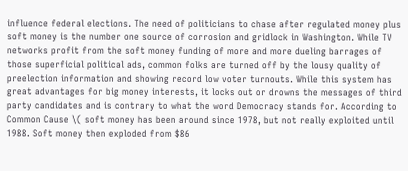influence federal elections. The need of politicians to chase after regulated money plus soft money is the number one source of corrosion and gridlock in Washington. While TV networks profit from the soft money funding of more and more dueling barrages of those superficial political ads, common folks are turned off by the lousy quality of preelection information and showing record low voter turnouts. While this system has great advantages for big money interests, it locks out or drowns the messages of third party candidates and is contrary to what the word Democracy stands for. According to Common Cause \( soft money has been around since 1978, but not really exploited until 1988. Soft money then exploded from $86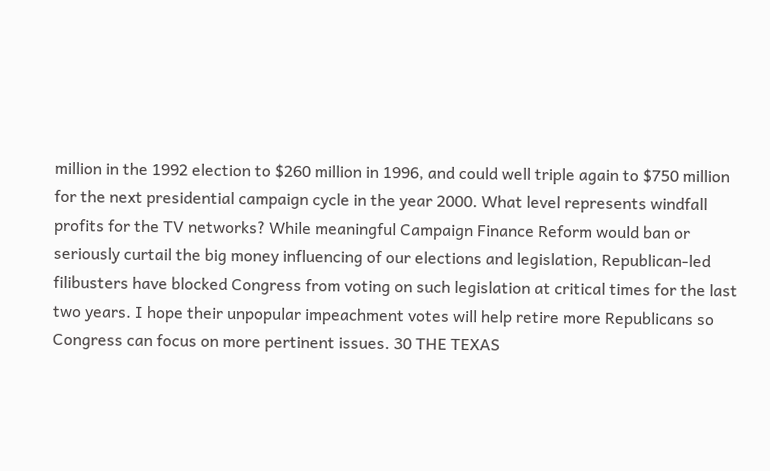million in the 1992 election to $260 million in 1996, and could well triple again to $750 million for the next presidential campaign cycle in the year 2000. What level represents windfall profits for the TV networks? While meaningful Campaign Finance Reform would ban or seriously curtail the big money influencing of our elections and legislation, Republican-led filibusters have blocked Congress from voting on such legislation at critical times for the last two years. I hope their unpopular impeachment votes will help retire more Republicans so Congress can focus on more pertinent issues. 30 THE TEXAS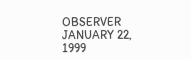OBSERVER JANUARY 22, 1999